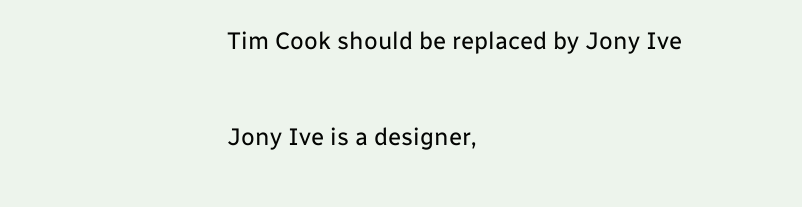Tim Cook should be replaced by Jony Ive

Jony Ive is a designer,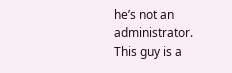he’s not an administrator. This guy is a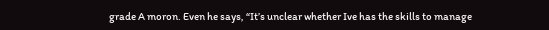grade A moron. Even he says, “It’s unclear whether Ive has the skills to manage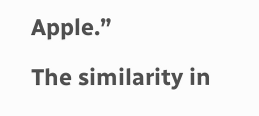Apple.”

The similarity in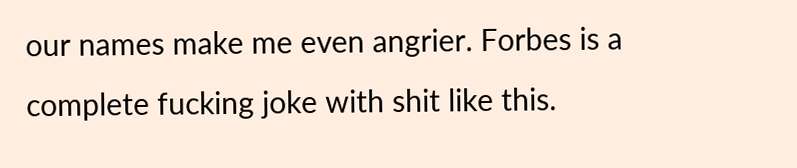our names make me even angrier. Forbes is a complete fucking joke with shit like this.